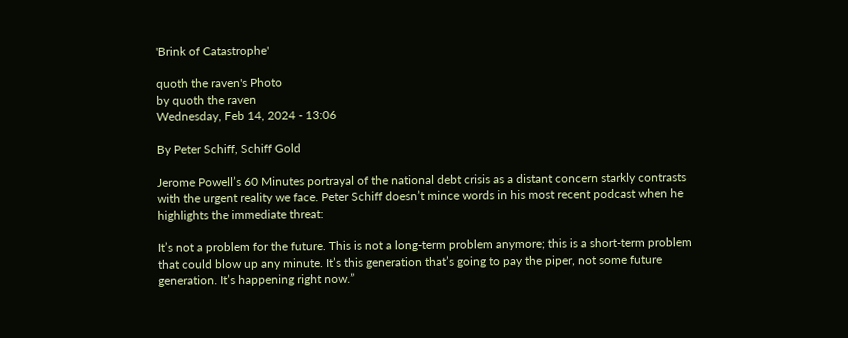'Brink of Catastrophe'

quoth the raven's Photo
by quoth the raven
Wednesday, Feb 14, 2024 - 13:06

By Peter Schiff, Schiff Gold

Jerome Powell’s 60 Minutes portrayal of the national debt crisis as a distant concern starkly contrasts with the urgent reality we face. Peter Schiff doesn’t mince words in his most recent podcast when he highlights the immediate threat:

It’s not a problem for the future. This is not a long-term problem anymore; this is a short-term problem that could blow up any minute. It’s this generation that’s going to pay the piper, not some future generation. It’s happening right now.”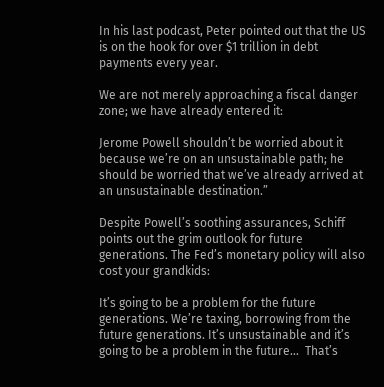In his last podcast, Peter pointed out that the US is on the hook for over $1 trillion in debt payments every year.

We are not merely approaching a fiscal danger zone; we have already entered it:

Jerome Powell shouldn’t be worried about it because we’re on an unsustainable path; he should be worried that we’ve already arrived at an unsustainable destination.”

Despite Powell’s soothing assurances, Schiff points out the grim outlook for future generations. The Fed’s monetary policy will also cost your grandkids:

It’s going to be a problem for the future generations. We’re taxing, borrowing from the future generations. It’s unsustainable and it’s going to be a problem in the future…  That’s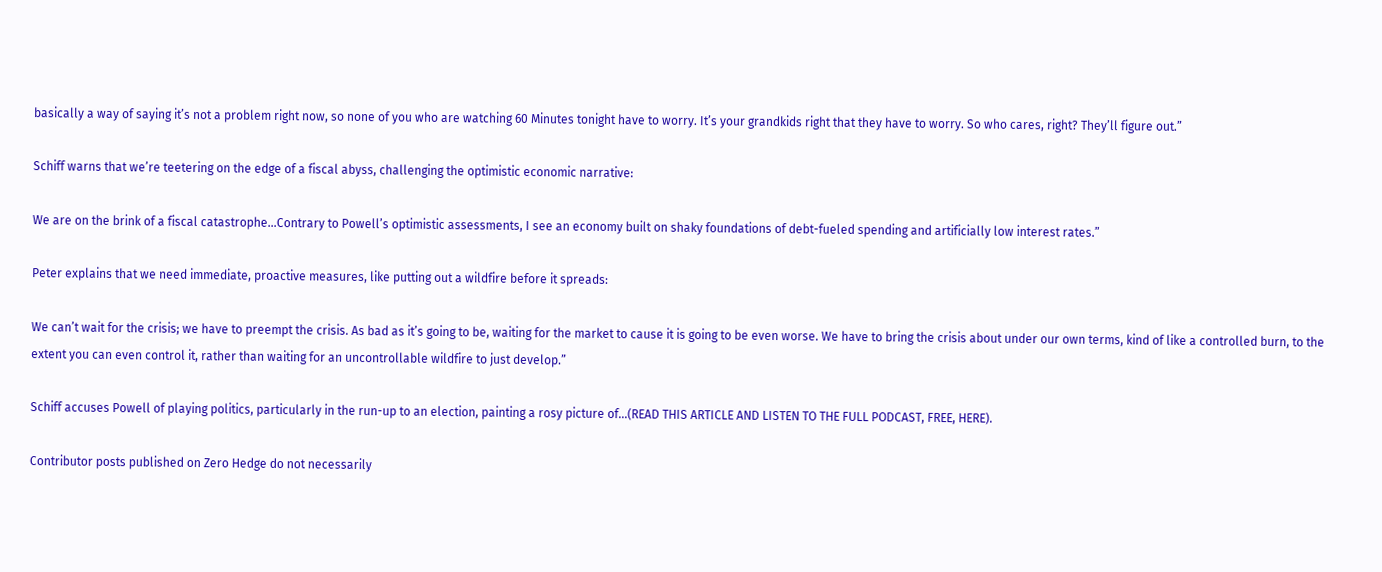basically a way of saying it’s not a problem right now, so none of you who are watching 60 Minutes tonight have to worry. It’s your grandkids right that they have to worry. So who cares, right? They’ll figure out.”

Schiff warns that we’re teetering on the edge of a fiscal abyss, challenging the optimistic economic narrative:

We are on the brink of a fiscal catastrophe…Contrary to Powell’s optimistic assessments, I see an economy built on shaky foundations of debt-fueled spending and artificially low interest rates.”

Peter explains that we need immediate, proactive measures, like putting out a wildfire before it spreads:

We can’t wait for the crisis; we have to preempt the crisis. As bad as it’s going to be, waiting for the market to cause it is going to be even worse. We have to bring the crisis about under our own terms, kind of like a controlled burn, to the extent you can even control it, rather than waiting for an uncontrollable wildfire to just develop.”

Schiff accuses Powell of playing politics, particularly in the run-up to an election, painting a rosy picture of...(READ THIS ARTICLE AND LISTEN TO THE FULL PODCAST, FREE, HERE).

Contributor posts published on Zero Hedge do not necessarily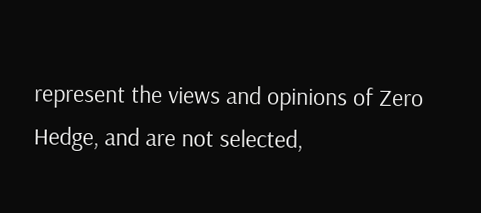represent the views and opinions of Zero Hedge, and are not selected,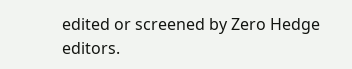edited or screened by Zero Hedge editors.